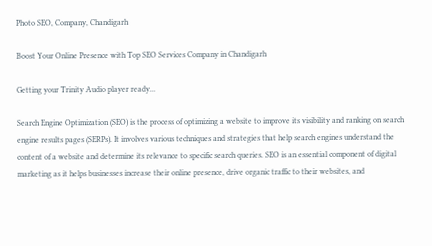Photo SEO, Company, Chandigarh

Boost Your Online Presence with Top SEO Services Company in Chandigarh

Getting your Trinity Audio player ready...

Search Engine Optimization (SEO) is the process of optimizing a website to improve its visibility and ranking on search engine results pages (SERPs). It involves various techniques and strategies that help search engines understand the content of a website and determine its relevance to specific search queries. SEO is an essential component of digital marketing as it helps businesses increase their online presence, drive organic traffic to their websites, and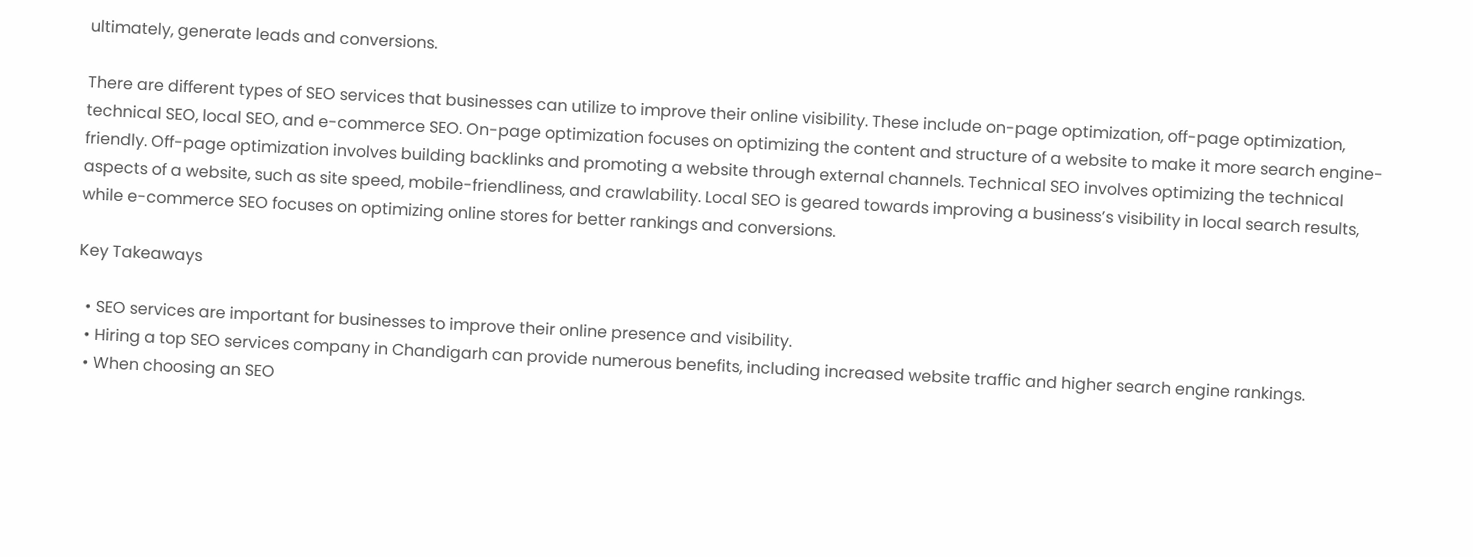ultimately, generate leads and conversions.

There are different types of SEO services that businesses can utilize to improve their online visibility. These include on-page optimization, off-page optimization, technical SEO, local SEO, and e-commerce SEO. On-page optimization focuses on optimizing the content and structure of a website to make it more search engine-friendly. Off-page optimization involves building backlinks and promoting a website through external channels. Technical SEO involves optimizing the technical aspects of a website, such as site speed, mobile-friendliness, and crawlability. Local SEO is geared towards improving a business’s visibility in local search results, while e-commerce SEO focuses on optimizing online stores for better rankings and conversions.

Key Takeaways

  • SEO services are important for businesses to improve their online presence and visibility.
  • Hiring a top SEO services company in Chandigarh can provide numerous benefits, including increased website traffic and higher search engine rankings.
  • When choosing an SEO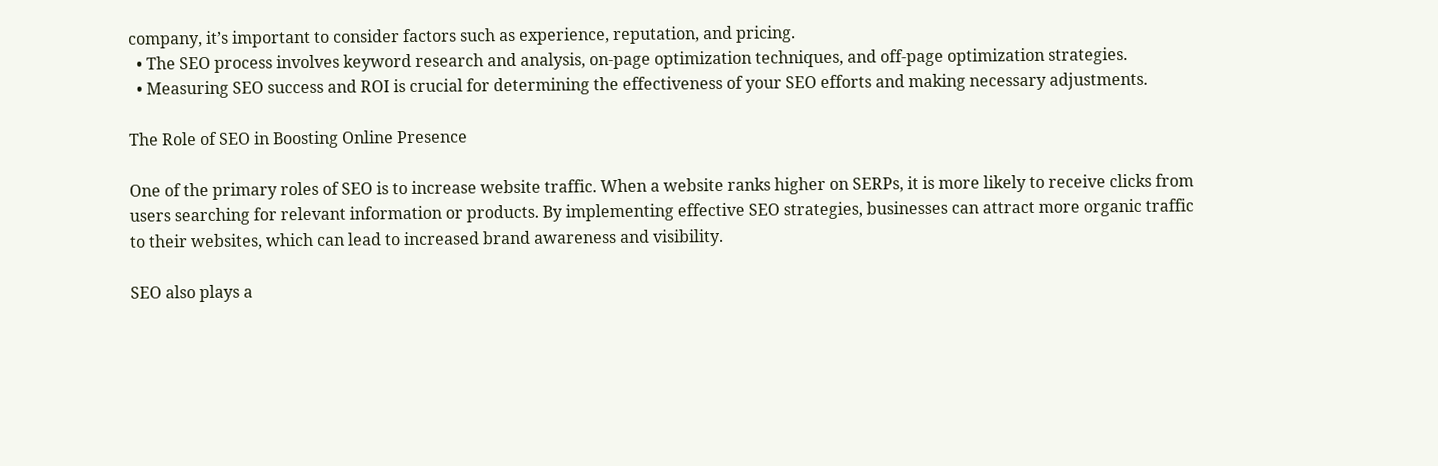company, it’s important to consider factors such as experience, reputation, and pricing.
  • The SEO process involves keyword research and analysis, on-page optimization techniques, and off-page optimization strategies.
  • Measuring SEO success and ROI is crucial for determining the effectiveness of your SEO efforts and making necessary adjustments.

The Role of SEO in Boosting Online Presence

One of the primary roles of SEO is to increase website traffic. When a website ranks higher on SERPs, it is more likely to receive clicks from users searching for relevant information or products. By implementing effective SEO strategies, businesses can attract more organic traffic to their websites, which can lead to increased brand awareness and visibility.

SEO also plays a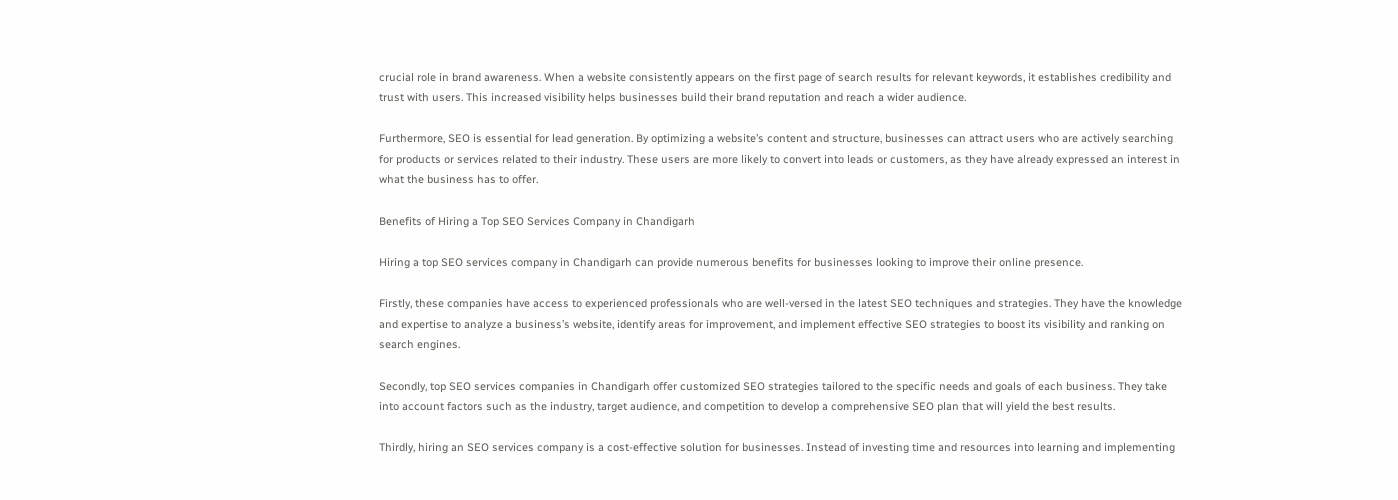crucial role in brand awareness. When a website consistently appears on the first page of search results for relevant keywords, it establishes credibility and trust with users. This increased visibility helps businesses build their brand reputation and reach a wider audience.

Furthermore, SEO is essential for lead generation. By optimizing a website’s content and structure, businesses can attract users who are actively searching for products or services related to their industry. These users are more likely to convert into leads or customers, as they have already expressed an interest in what the business has to offer.

Benefits of Hiring a Top SEO Services Company in Chandigarh

Hiring a top SEO services company in Chandigarh can provide numerous benefits for businesses looking to improve their online presence.

Firstly, these companies have access to experienced professionals who are well-versed in the latest SEO techniques and strategies. They have the knowledge and expertise to analyze a business’s website, identify areas for improvement, and implement effective SEO strategies to boost its visibility and ranking on search engines.

Secondly, top SEO services companies in Chandigarh offer customized SEO strategies tailored to the specific needs and goals of each business. They take into account factors such as the industry, target audience, and competition to develop a comprehensive SEO plan that will yield the best results.

Thirdly, hiring an SEO services company is a cost-effective solution for businesses. Instead of investing time and resources into learning and implementing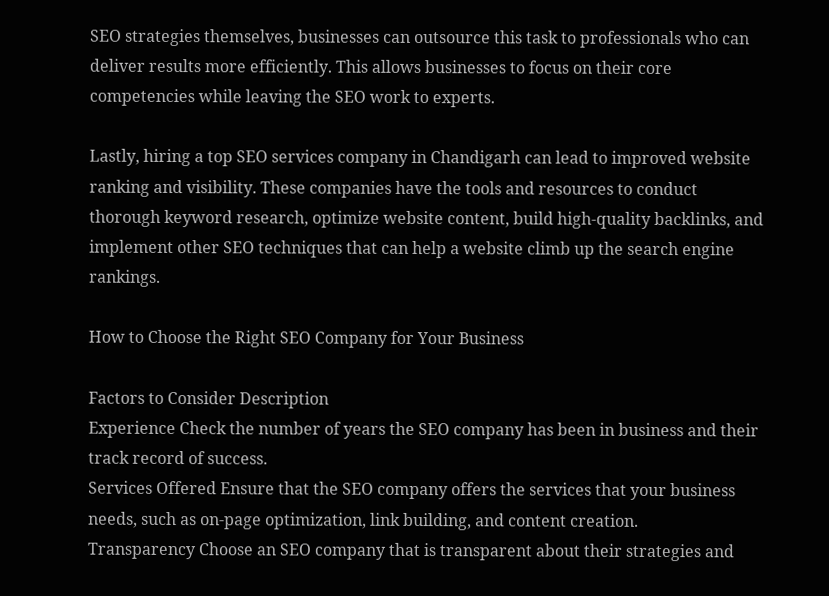SEO strategies themselves, businesses can outsource this task to professionals who can deliver results more efficiently. This allows businesses to focus on their core competencies while leaving the SEO work to experts.

Lastly, hiring a top SEO services company in Chandigarh can lead to improved website ranking and visibility. These companies have the tools and resources to conduct thorough keyword research, optimize website content, build high-quality backlinks, and implement other SEO techniques that can help a website climb up the search engine rankings.

How to Choose the Right SEO Company for Your Business

Factors to Consider Description
Experience Check the number of years the SEO company has been in business and their track record of success.
Services Offered Ensure that the SEO company offers the services that your business needs, such as on-page optimization, link building, and content creation.
Transparency Choose an SEO company that is transparent about their strategies and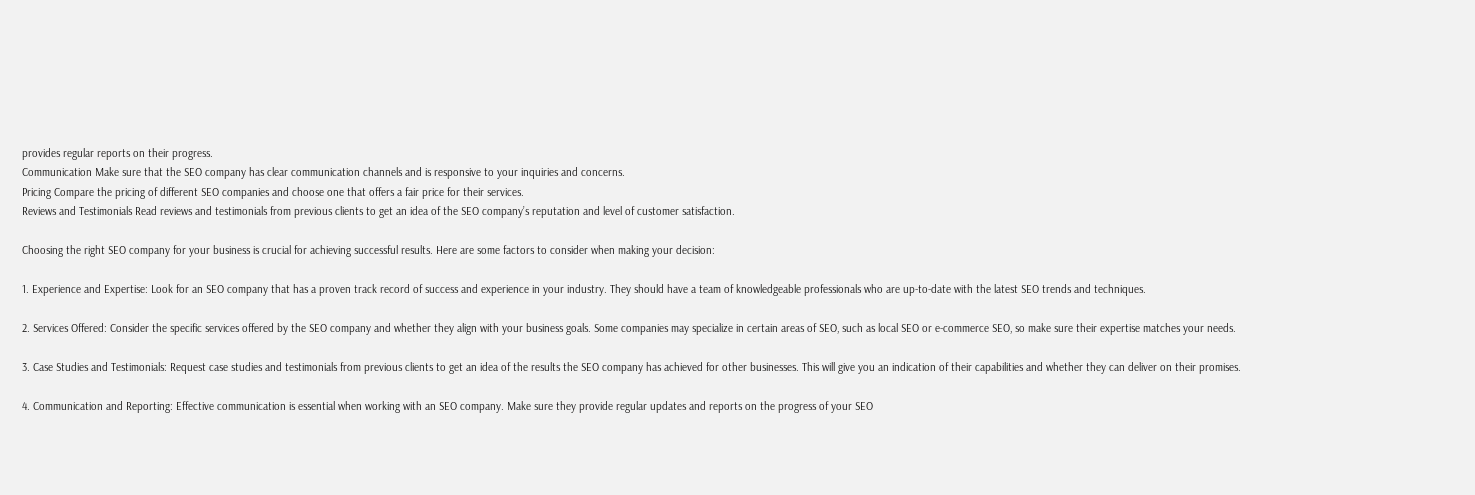provides regular reports on their progress.
Communication Make sure that the SEO company has clear communication channels and is responsive to your inquiries and concerns.
Pricing Compare the pricing of different SEO companies and choose one that offers a fair price for their services.
Reviews and Testimonials Read reviews and testimonials from previous clients to get an idea of the SEO company’s reputation and level of customer satisfaction.

Choosing the right SEO company for your business is crucial for achieving successful results. Here are some factors to consider when making your decision:

1. Experience and Expertise: Look for an SEO company that has a proven track record of success and experience in your industry. They should have a team of knowledgeable professionals who are up-to-date with the latest SEO trends and techniques.

2. Services Offered: Consider the specific services offered by the SEO company and whether they align with your business goals. Some companies may specialize in certain areas of SEO, such as local SEO or e-commerce SEO, so make sure their expertise matches your needs.

3. Case Studies and Testimonials: Request case studies and testimonials from previous clients to get an idea of the results the SEO company has achieved for other businesses. This will give you an indication of their capabilities and whether they can deliver on their promises.

4. Communication and Reporting: Effective communication is essential when working with an SEO company. Make sure they provide regular updates and reports on the progress of your SEO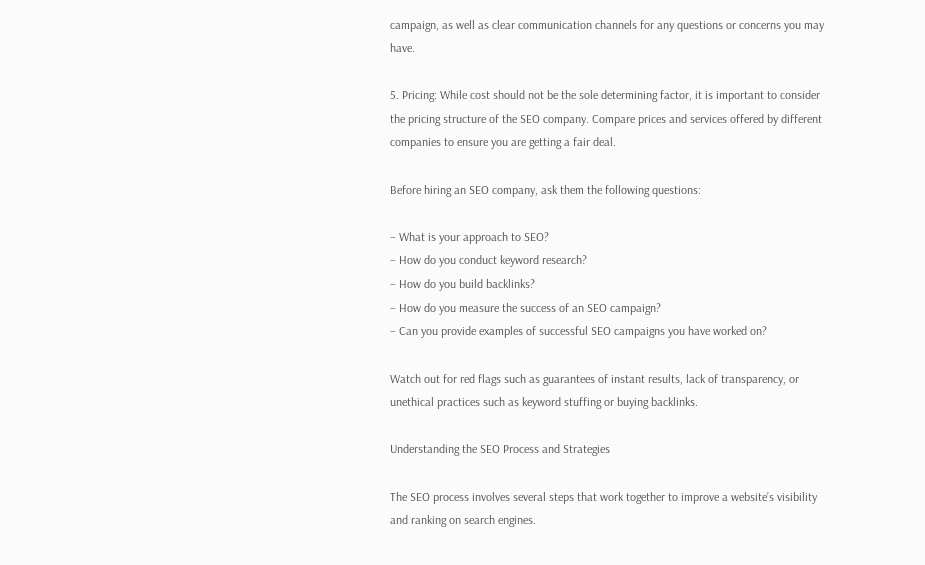campaign, as well as clear communication channels for any questions or concerns you may have.

5. Pricing: While cost should not be the sole determining factor, it is important to consider the pricing structure of the SEO company. Compare prices and services offered by different companies to ensure you are getting a fair deal.

Before hiring an SEO company, ask them the following questions:

– What is your approach to SEO?
– How do you conduct keyword research?
– How do you build backlinks?
– How do you measure the success of an SEO campaign?
– Can you provide examples of successful SEO campaigns you have worked on?

Watch out for red flags such as guarantees of instant results, lack of transparency, or unethical practices such as keyword stuffing or buying backlinks.

Understanding the SEO Process and Strategies

The SEO process involves several steps that work together to improve a website’s visibility and ranking on search engines.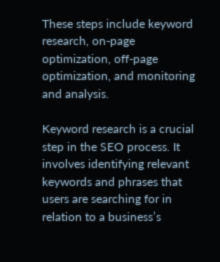These steps include keyword research, on-page optimization, off-page optimization, and monitoring and analysis.

Keyword research is a crucial step in the SEO process. It involves identifying relevant keywords and phrases that users are searching for in relation to a business’s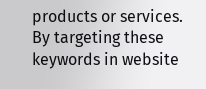products or services. By targeting these keywords in website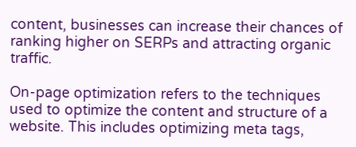content, businesses can increase their chances of ranking higher on SERPs and attracting organic traffic.

On-page optimization refers to the techniques used to optimize the content and structure of a website. This includes optimizing meta tags,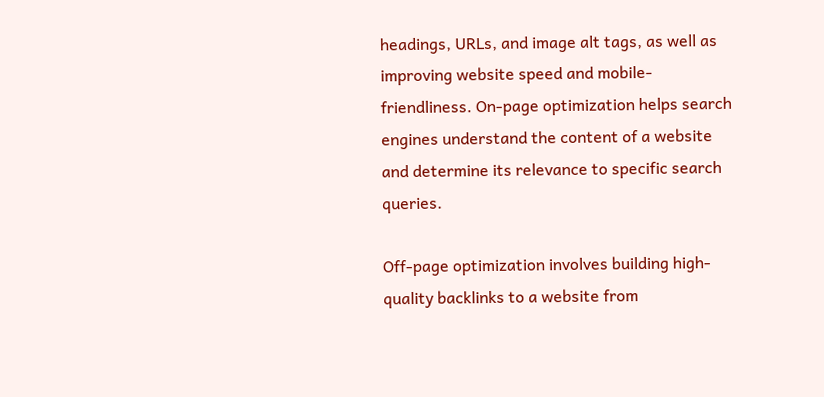headings, URLs, and image alt tags, as well as improving website speed and mobile-friendliness. On-page optimization helps search engines understand the content of a website and determine its relevance to specific search queries.

Off-page optimization involves building high-quality backlinks to a website from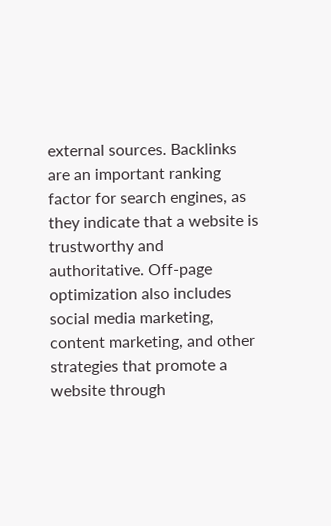external sources. Backlinks are an important ranking factor for search engines, as they indicate that a website is trustworthy and authoritative. Off-page optimization also includes social media marketing, content marketing, and other strategies that promote a website through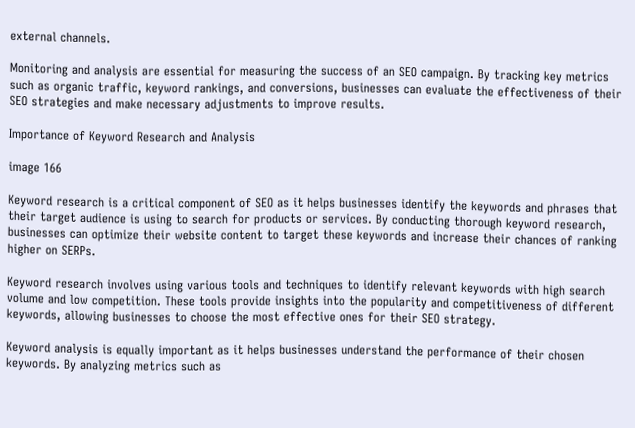external channels.

Monitoring and analysis are essential for measuring the success of an SEO campaign. By tracking key metrics such as organic traffic, keyword rankings, and conversions, businesses can evaluate the effectiveness of their SEO strategies and make necessary adjustments to improve results.

Importance of Keyword Research and Analysis

image 166

Keyword research is a critical component of SEO as it helps businesses identify the keywords and phrases that their target audience is using to search for products or services. By conducting thorough keyword research, businesses can optimize their website content to target these keywords and increase their chances of ranking higher on SERPs.

Keyword research involves using various tools and techniques to identify relevant keywords with high search volume and low competition. These tools provide insights into the popularity and competitiveness of different keywords, allowing businesses to choose the most effective ones for their SEO strategy.

Keyword analysis is equally important as it helps businesses understand the performance of their chosen keywords. By analyzing metrics such as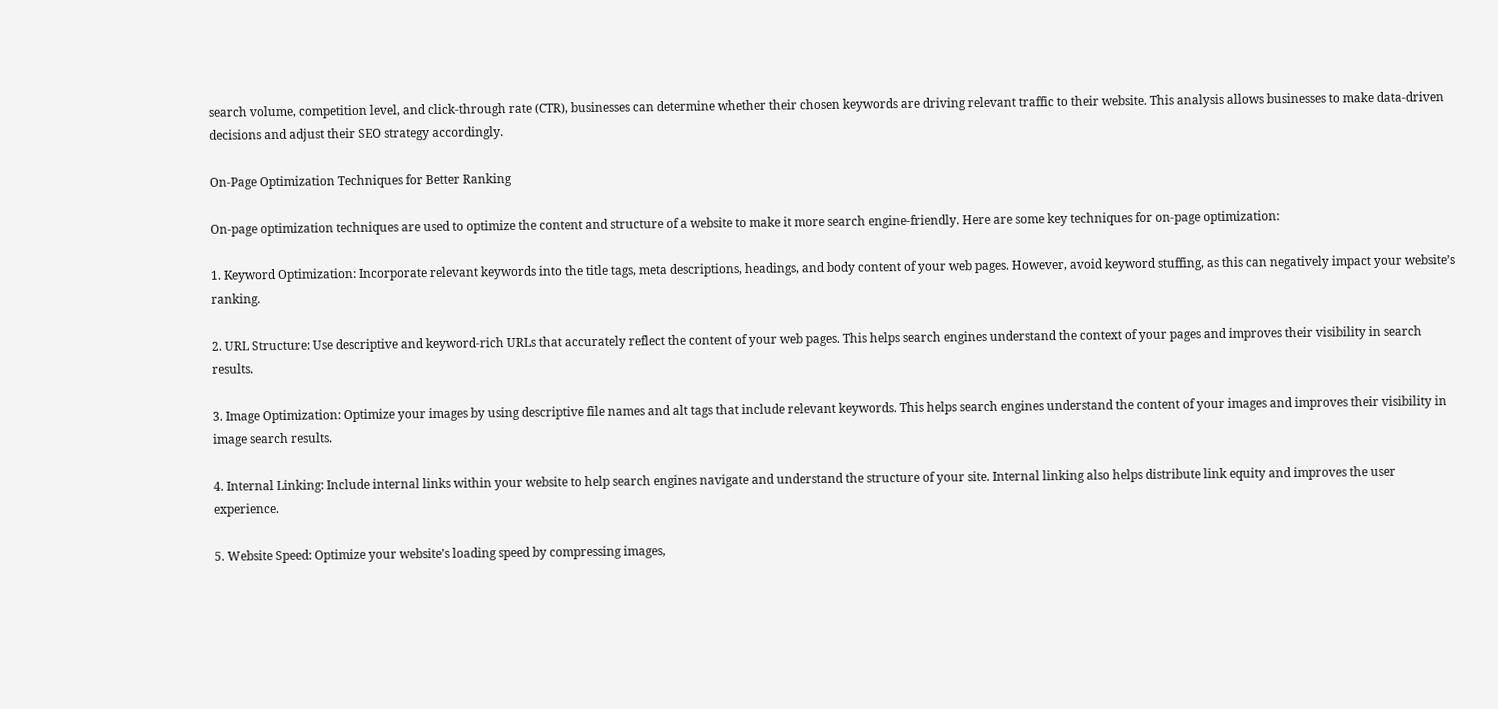search volume, competition level, and click-through rate (CTR), businesses can determine whether their chosen keywords are driving relevant traffic to their website. This analysis allows businesses to make data-driven decisions and adjust their SEO strategy accordingly.

On-Page Optimization Techniques for Better Ranking

On-page optimization techniques are used to optimize the content and structure of a website to make it more search engine-friendly. Here are some key techniques for on-page optimization:

1. Keyword Optimization: Incorporate relevant keywords into the title tags, meta descriptions, headings, and body content of your web pages. However, avoid keyword stuffing, as this can negatively impact your website’s ranking.

2. URL Structure: Use descriptive and keyword-rich URLs that accurately reflect the content of your web pages. This helps search engines understand the context of your pages and improves their visibility in search results.

3. Image Optimization: Optimize your images by using descriptive file names and alt tags that include relevant keywords. This helps search engines understand the content of your images and improves their visibility in image search results.

4. Internal Linking: Include internal links within your website to help search engines navigate and understand the structure of your site. Internal linking also helps distribute link equity and improves the user experience.

5. Website Speed: Optimize your website’s loading speed by compressing images,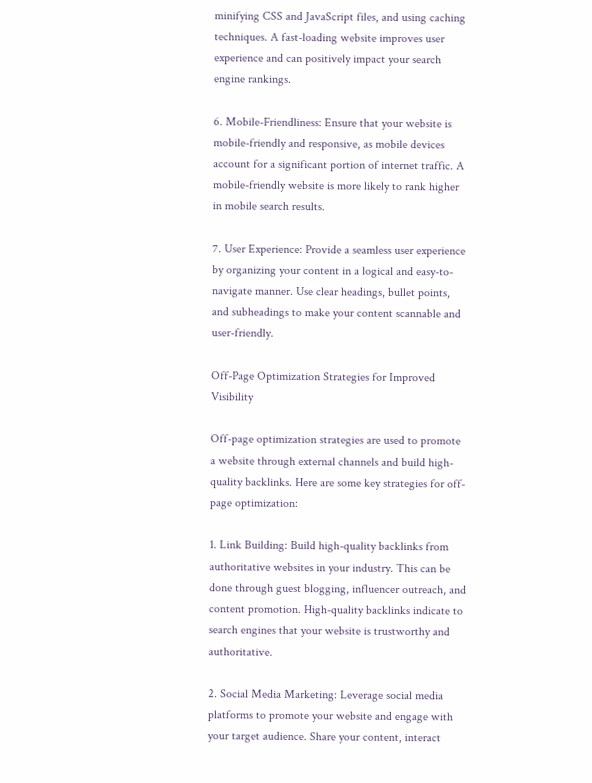minifying CSS and JavaScript files, and using caching techniques. A fast-loading website improves user experience and can positively impact your search engine rankings.

6. Mobile-Friendliness: Ensure that your website is mobile-friendly and responsive, as mobile devices account for a significant portion of internet traffic. A mobile-friendly website is more likely to rank higher in mobile search results.

7. User Experience: Provide a seamless user experience by organizing your content in a logical and easy-to-navigate manner. Use clear headings, bullet points, and subheadings to make your content scannable and user-friendly.

Off-Page Optimization Strategies for Improved Visibility

Off-page optimization strategies are used to promote a website through external channels and build high-quality backlinks. Here are some key strategies for off-page optimization:

1. Link Building: Build high-quality backlinks from authoritative websites in your industry. This can be done through guest blogging, influencer outreach, and content promotion. High-quality backlinks indicate to search engines that your website is trustworthy and authoritative.

2. Social Media Marketing: Leverage social media platforms to promote your website and engage with your target audience. Share your content, interact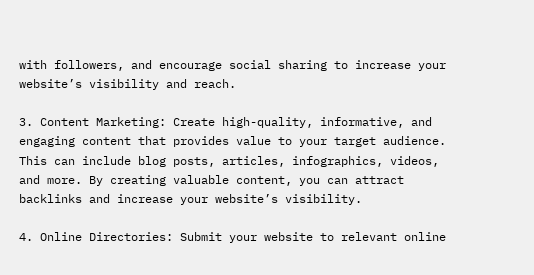with followers, and encourage social sharing to increase your website’s visibility and reach.

3. Content Marketing: Create high-quality, informative, and engaging content that provides value to your target audience. This can include blog posts, articles, infographics, videos, and more. By creating valuable content, you can attract backlinks and increase your website’s visibility.

4. Online Directories: Submit your website to relevant online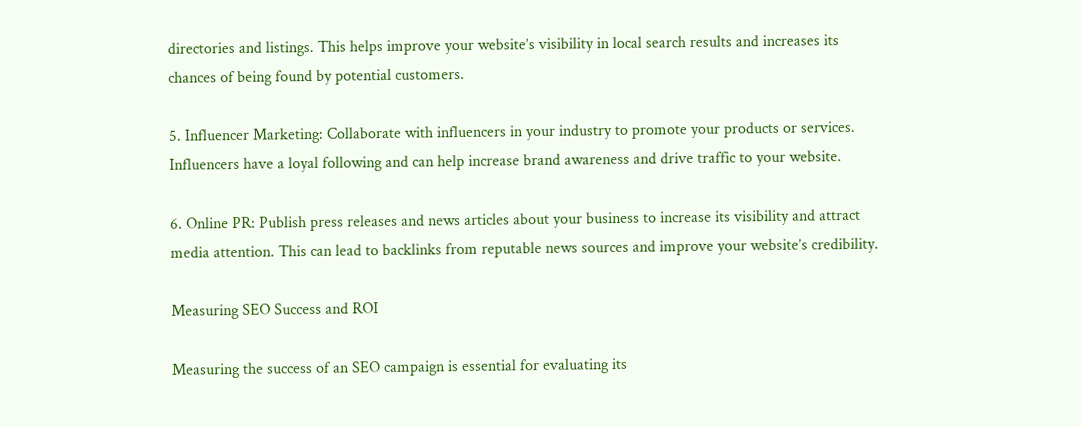directories and listings. This helps improve your website’s visibility in local search results and increases its chances of being found by potential customers.

5. Influencer Marketing: Collaborate with influencers in your industry to promote your products or services. Influencers have a loyal following and can help increase brand awareness and drive traffic to your website.

6. Online PR: Publish press releases and news articles about your business to increase its visibility and attract media attention. This can lead to backlinks from reputable news sources and improve your website’s credibility.

Measuring SEO Success and ROI

Measuring the success of an SEO campaign is essential for evaluating its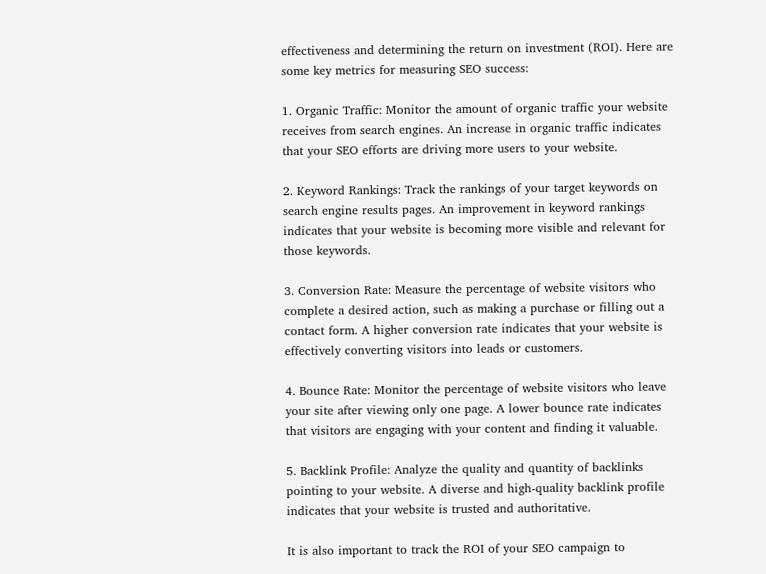effectiveness and determining the return on investment (ROI). Here are some key metrics for measuring SEO success:

1. Organic Traffic: Monitor the amount of organic traffic your website receives from search engines. An increase in organic traffic indicates that your SEO efforts are driving more users to your website.

2. Keyword Rankings: Track the rankings of your target keywords on search engine results pages. An improvement in keyword rankings indicates that your website is becoming more visible and relevant for those keywords.

3. Conversion Rate: Measure the percentage of website visitors who complete a desired action, such as making a purchase or filling out a contact form. A higher conversion rate indicates that your website is effectively converting visitors into leads or customers.

4. Bounce Rate: Monitor the percentage of website visitors who leave your site after viewing only one page. A lower bounce rate indicates that visitors are engaging with your content and finding it valuable.

5. Backlink Profile: Analyze the quality and quantity of backlinks pointing to your website. A diverse and high-quality backlink profile indicates that your website is trusted and authoritative.

It is also important to track the ROI of your SEO campaign to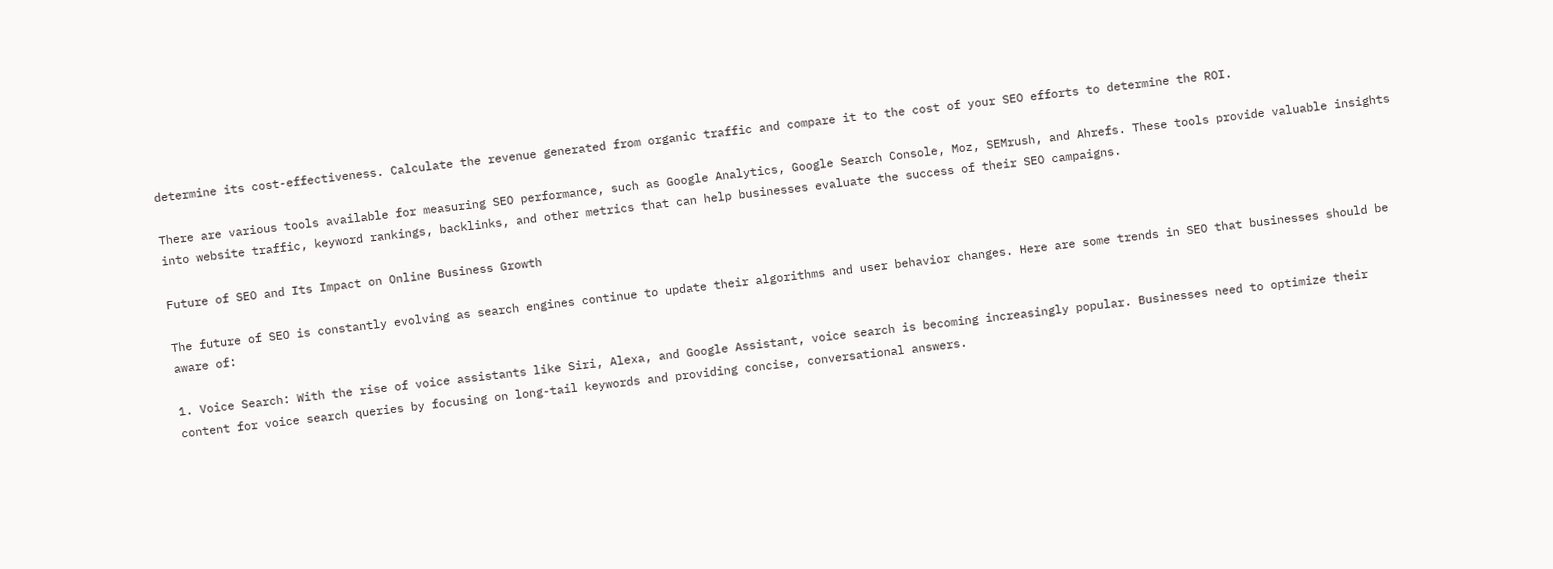determine its cost-effectiveness. Calculate the revenue generated from organic traffic and compare it to the cost of your SEO efforts to determine the ROI.

There are various tools available for measuring SEO performance, such as Google Analytics, Google Search Console, Moz, SEMrush, and Ahrefs. These tools provide valuable insights into website traffic, keyword rankings, backlinks, and other metrics that can help businesses evaluate the success of their SEO campaigns.

Future of SEO and Its Impact on Online Business Growth

The future of SEO is constantly evolving as search engines continue to update their algorithms and user behavior changes. Here are some trends in SEO that businesses should be aware of:

1. Voice Search: With the rise of voice assistants like Siri, Alexa, and Google Assistant, voice search is becoming increasingly popular. Businesses need to optimize their content for voice search queries by focusing on long-tail keywords and providing concise, conversational answers.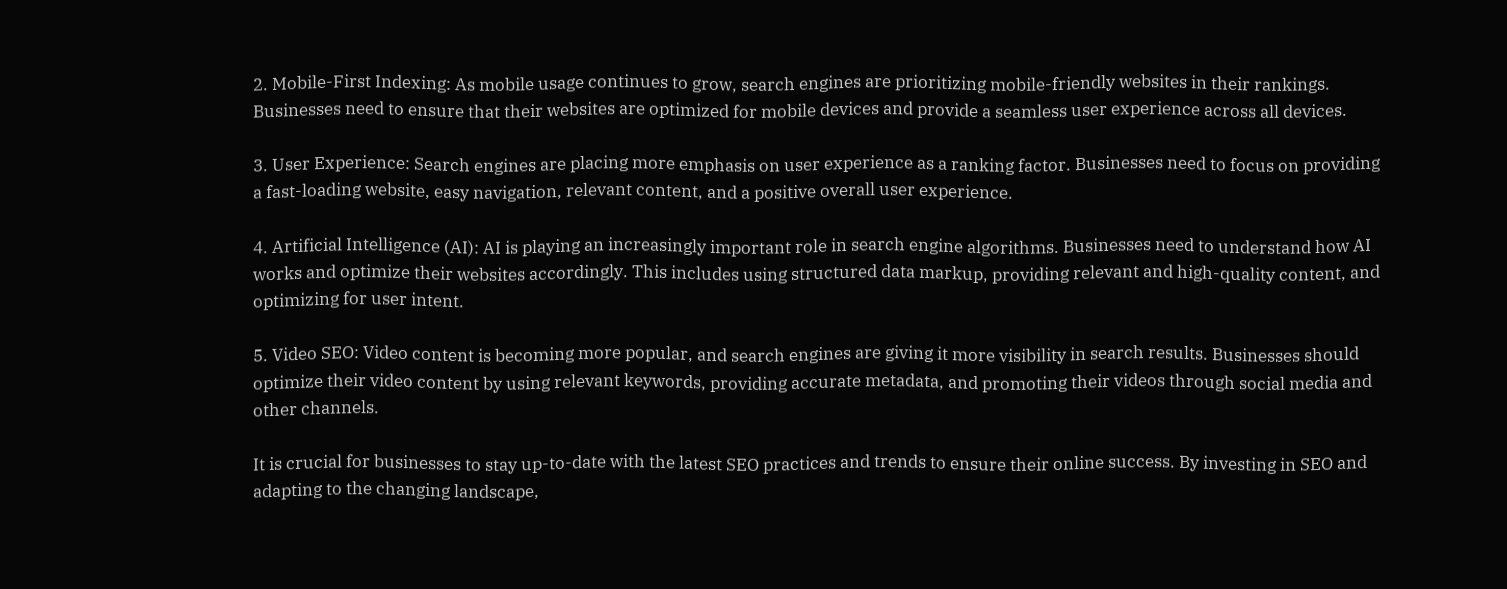2. Mobile-First Indexing: As mobile usage continues to grow, search engines are prioritizing mobile-friendly websites in their rankings. Businesses need to ensure that their websites are optimized for mobile devices and provide a seamless user experience across all devices.

3. User Experience: Search engines are placing more emphasis on user experience as a ranking factor. Businesses need to focus on providing a fast-loading website, easy navigation, relevant content, and a positive overall user experience.

4. Artificial Intelligence (AI): AI is playing an increasingly important role in search engine algorithms. Businesses need to understand how AI works and optimize their websites accordingly. This includes using structured data markup, providing relevant and high-quality content, and optimizing for user intent.

5. Video SEO: Video content is becoming more popular, and search engines are giving it more visibility in search results. Businesses should optimize their video content by using relevant keywords, providing accurate metadata, and promoting their videos through social media and other channels.

It is crucial for businesses to stay up-to-date with the latest SEO practices and trends to ensure their online success. By investing in SEO and adapting to the changing landscape,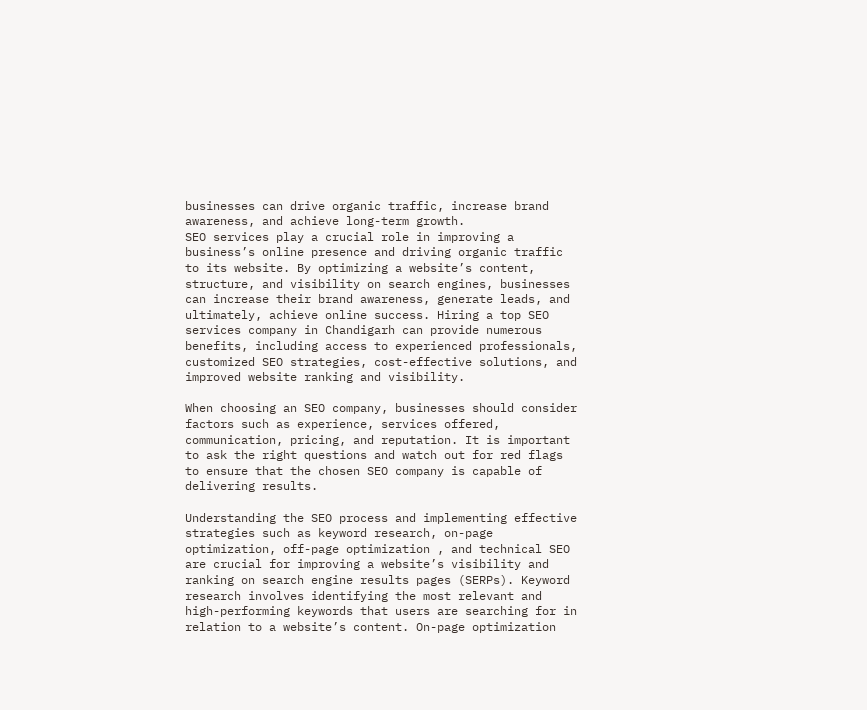businesses can drive organic traffic, increase brand awareness, and achieve long-term growth.
SEO services play a crucial role in improving a business’s online presence and driving organic traffic to its website. By optimizing a website’s content, structure, and visibility on search engines, businesses can increase their brand awareness, generate leads, and ultimately, achieve online success. Hiring a top SEO services company in Chandigarh can provide numerous benefits, including access to experienced professionals, customized SEO strategies, cost-effective solutions, and improved website ranking and visibility.

When choosing an SEO company, businesses should consider factors such as experience, services offered, communication, pricing, and reputation. It is important to ask the right questions and watch out for red flags to ensure that the chosen SEO company is capable of delivering results.

Understanding the SEO process and implementing effective strategies such as keyword research, on-page optimization, off-page optimization , and technical SEO are crucial for improving a website’s visibility and ranking on search engine results pages (SERPs). Keyword research involves identifying the most relevant and high-performing keywords that users are searching for in relation to a website’s content. On-page optimization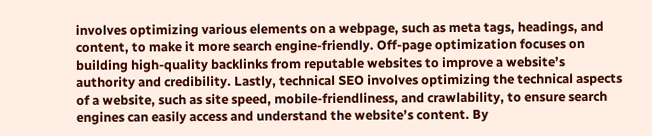involves optimizing various elements on a webpage, such as meta tags, headings, and content, to make it more search engine-friendly. Off-page optimization focuses on building high-quality backlinks from reputable websites to improve a website’s authority and credibility. Lastly, technical SEO involves optimizing the technical aspects of a website, such as site speed, mobile-friendliness, and crawlability, to ensure search engines can easily access and understand the website’s content. By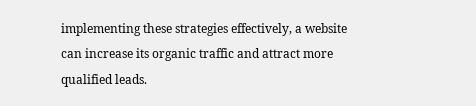implementing these strategies effectively, a website can increase its organic traffic and attract more qualified leads.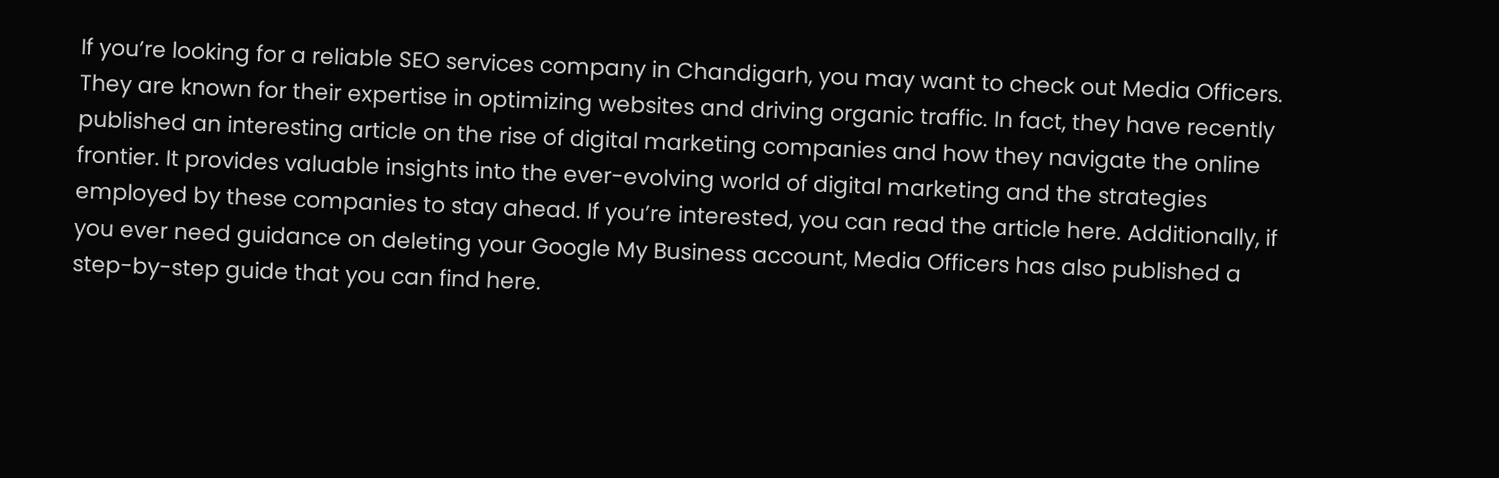If you’re looking for a reliable SEO services company in Chandigarh, you may want to check out Media Officers. They are known for their expertise in optimizing websites and driving organic traffic. In fact, they have recently published an interesting article on the rise of digital marketing companies and how they navigate the online frontier. It provides valuable insights into the ever-evolving world of digital marketing and the strategies employed by these companies to stay ahead. If you’re interested, you can read the article here. Additionally, if you ever need guidance on deleting your Google My Business account, Media Officers has also published a step-by-step guide that you can find here.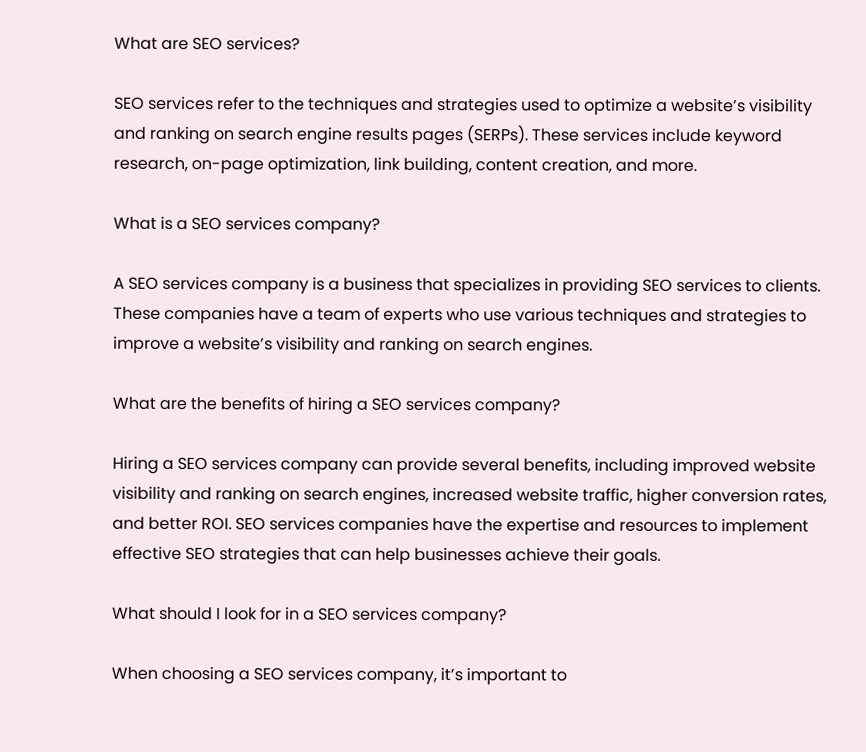What are SEO services?

SEO services refer to the techniques and strategies used to optimize a website’s visibility and ranking on search engine results pages (SERPs). These services include keyword research, on-page optimization, link building, content creation, and more.

What is a SEO services company?

A SEO services company is a business that specializes in providing SEO services to clients. These companies have a team of experts who use various techniques and strategies to improve a website’s visibility and ranking on search engines.

What are the benefits of hiring a SEO services company?

Hiring a SEO services company can provide several benefits, including improved website visibility and ranking on search engines, increased website traffic, higher conversion rates, and better ROI. SEO services companies have the expertise and resources to implement effective SEO strategies that can help businesses achieve their goals.

What should I look for in a SEO services company?

When choosing a SEO services company, it’s important to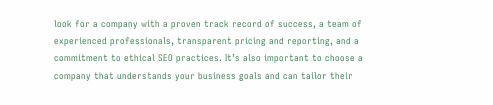look for a company with a proven track record of success, a team of experienced professionals, transparent pricing and reporting, and a commitment to ethical SEO practices. It’s also important to choose a company that understands your business goals and can tailor their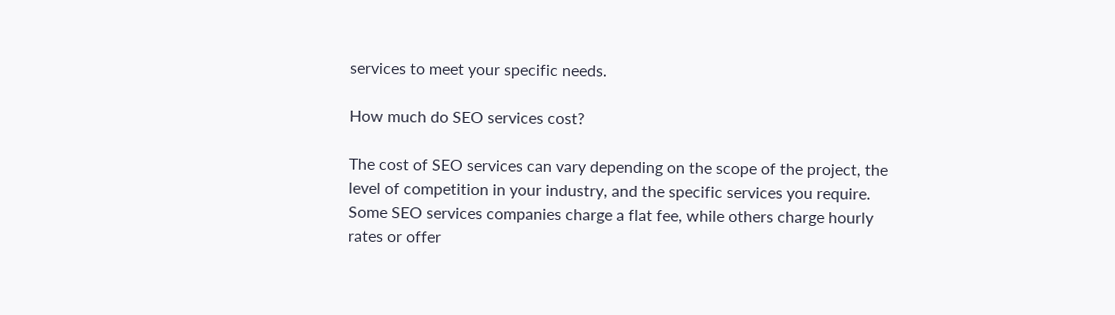services to meet your specific needs.

How much do SEO services cost?

The cost of SEO services can vary depending on the scope of the project, the level of competition in your industry, and the specific services you require. Some SEO services companies charge a flat fee, while others charge hourly rates or offer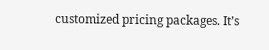customized pricing packages. It’s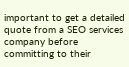important to get a detailed quote from a SEO services company before committing to their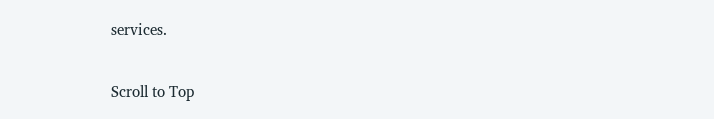services.

Scroll to Top